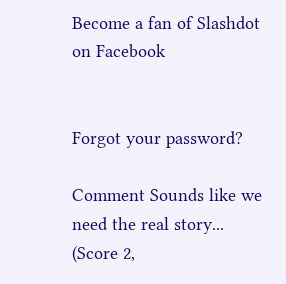Become a fan of Slashdot on Facebook


Forgot your password?

Comment Sounds like we need the real story... (Score 2,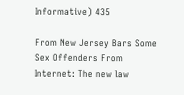Informative) 435

From New Jersey Bars Some Sex Offenders From Internet: The new law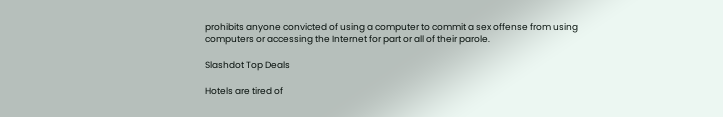prohibits anyone convicted of using a computer to commit a sex offense from using computers or accessing the Internet for part or all of their parole.

Slashdot Top Deals

Hotels are tired of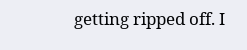getting ripped off. I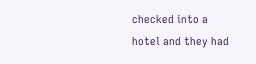checked into a hotel and they had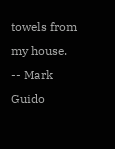towels from my house. -- Mark Guido